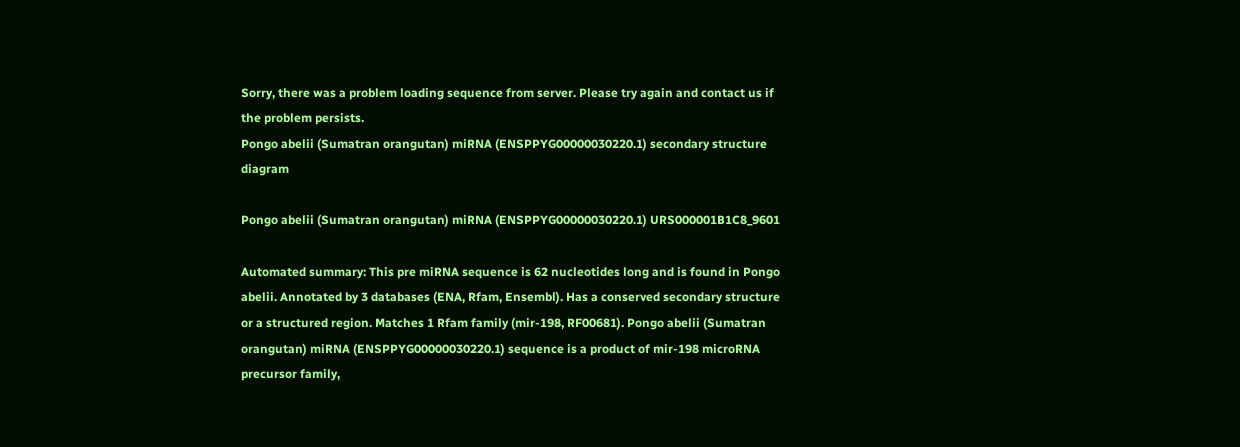Sorry, there was a problem loading sequence from server. Please try again and contact us if the problem persists.
Pongo abelii (Sumatran orangutan) miRNA (ENSPPYG00000030220.1) secondary structure diagram

Pongo abelii (Sumatran orangutan) miRNA (ENSPPYG00000030220.1) URS000001B1C8_9601

Automated summary: This pre miRNA sequence is 62 nucleotides long and is found in Pongo abelii. Annotated by 3 databases (ENA, Rfam, Ensembl). Has a conserved secondary structure or a structured region. Matches 1 Rfam family (mir-198, RF00681). Pongo abelii (Sumatran orangutan) miRNA (ENSPPYG00000030220.1) sequence is a product of mir-198 microRNA precursor family,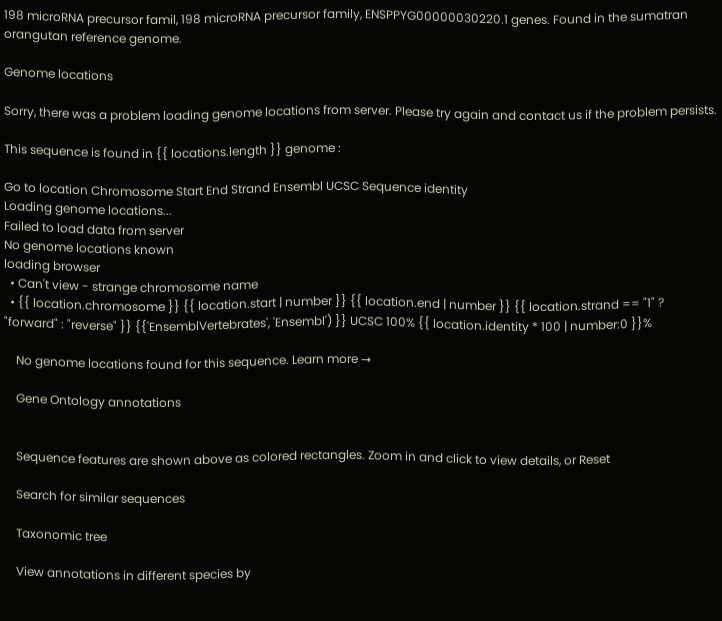198 microRNA precursor famil, 198 microRNA precursor family, ENSPPYG00000030220.1 genes. Found in the sumatran orangutan reference genome.

Genome locations

Sorry, there was a problem loading genome locations from server. Please try again and contact us if the problem persists.

This sequence is found in {{ locations.length }} genome :

Go to location Chromosome Start End Strand Ensembl UCSC Sequence identity
Loading genome locations...
Failed to load data from server
No genome locations known
loading browser
  • Can't view - strange chromosome name
  • {{ location.chromosome }} {{ location.start | number }} {{ location.end | number }} {{ location.strand == "1" ? "forward" : "reverse" }} {{'EnsemblVertebrates', 'Ensembl') }} UCSC 100% {{ location.identity * 100 | number:0 }}%

    No genome locations found for this sequence. Learn more →

    Gene Ontology annotations


    Sequence features are shown above as colored rectangles. Zoom in and click to view details, or Reset

    Search for similar sequences

    Taxonomic tree

    View annotations in different species by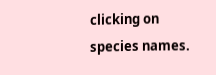clicking on species names.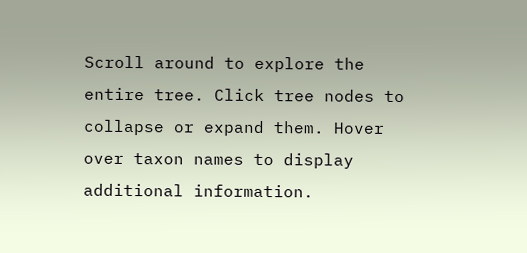Scroll around to explore the entire tree. Click tree nodes to collapse or expand them. Hover over taxon names to display additional information.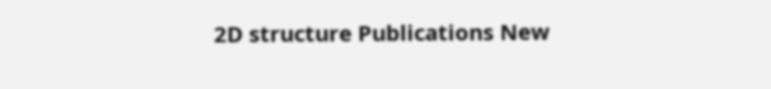2D structure Publications New